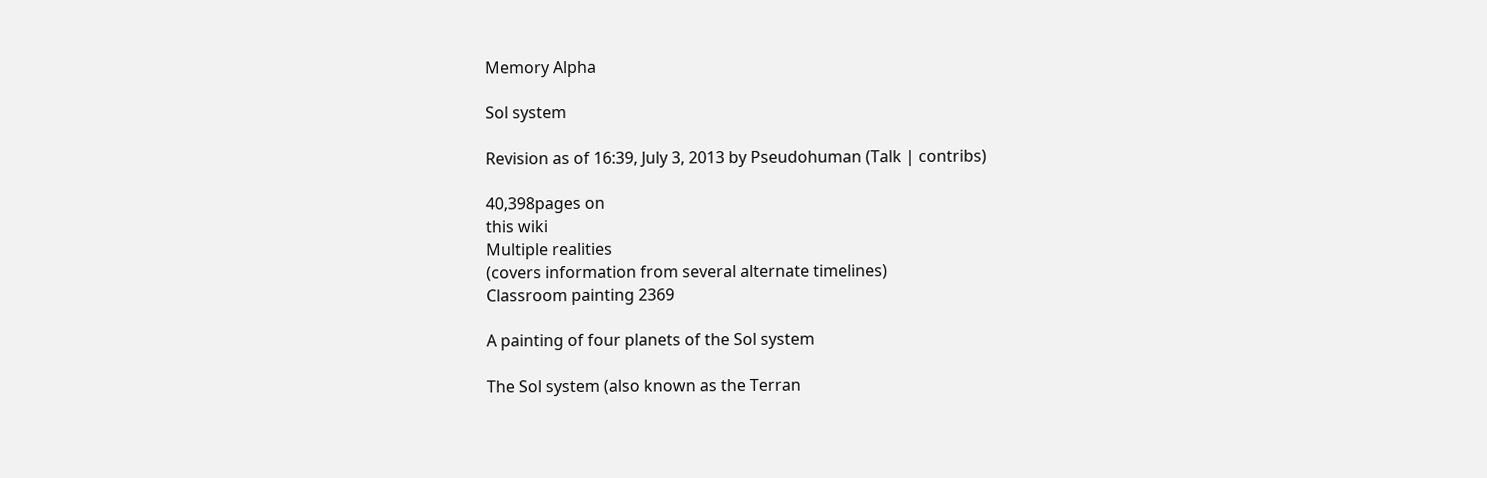Memory Alpha

Sol system

Revision as of 16:39, July 3, 2013 by Pseudohuman (Talk | contribs)

40,398pages on
this wiki
Multiple realities
(covers information from several alternate timelines)
Classroom painting 2369

A painting of four planets of the Sol system

The Sol system (also known as the Terran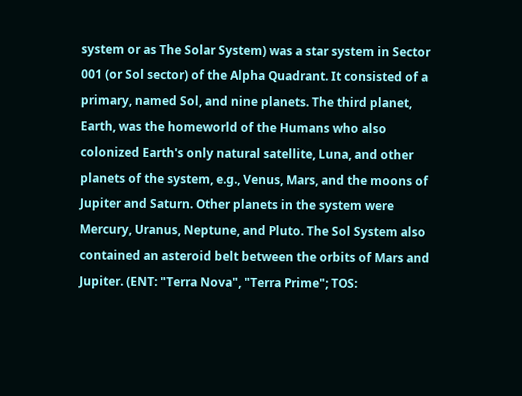system or as The Solar System) was a star system in Sector 001 (or Sol sector) of the Alpha Quadrant. It consisted of a primary, named Sol, and nine planets. The third planet, Earth, was the homeworld of the Humans who also colonized Earth's only natural satellite, Luna, and other planets of the system, e.g., Venus, Mars, and the moons of Jupiter and Saturn. Other planets in the system were Mercury, Uranus, Neptune, and Pluto. The Sol System also contained an asteroid belt between the orbits of Mars and Jupiter. (ENT: "Terra Nova", "Terra Prime"; TOS: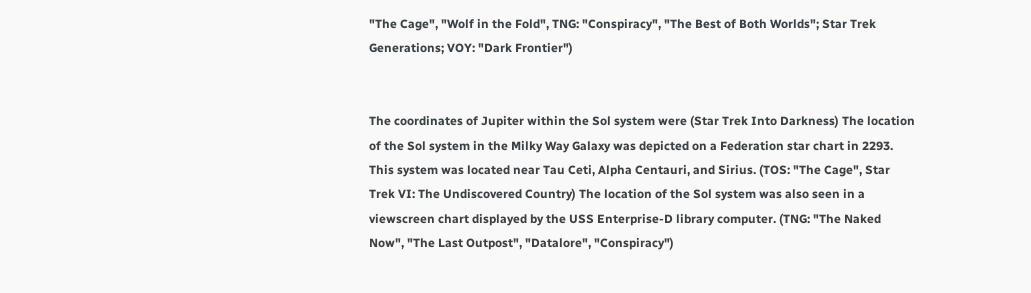"The Cage", "Wolf in the Fold", TNG: "Conspiracy", "The Best of Both Worlds"; Star Trek Generations; VOY: "Dark Frontier")


The coordinates of Jupiter within the Sol system were (Star Trek Into Darkness) The location of the Sol system in the Milky Way Galaxy was depicted on a Federation star chart in 2293. This system was located near Tau Ceti, Alpha Centauri, and Sirius. (TOS: "The Cage", Star Trek VI: The Undiscovered Country) The location of the Sol system was also seen in a viewscreen chart displayed by the USS Enterprise-D library computer. (TNG: "The Naked Now", "The Last Outpost", "Datalore", "Conspiracy")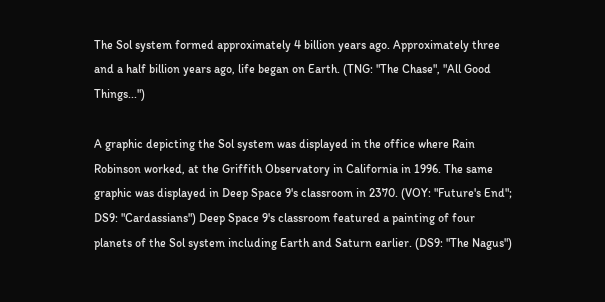The Sol system formed approximately 4 billion years ago. Approximately three and a half billion years ago, life began on Earth. (TNG: "The Chase", "All Good Things...")

A graphic depicting the Sol system was displayed in the office where Rain Robinson worked, at the Griffith Observatory in California in 1996. The same graphic was displayed in Deep Space 9's classroom in 2370. (VOY: "Future's End"; DS9: "Cardassians") Deep Space 9's classroom featured a painting of four planets of the Sol system including Earth and Saturn earlier. (DS9: "The Nagus")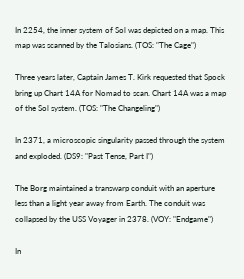In 2254, the inner system of Sol was depicted on a map. This map was scanned by the Talosians. (TOS: "The Cage")

Three years later, Captain James T. Kirk requested that Spock bring up Chart 14A for Nomad to scan. Chart 14A was a map of the Sol system. (TOS: "The Changeling")

In 2371, a microscopic singularity passed through the system and exploded. (DS9: "Past Tense, Part I")

The Borg maintained a transwarp conduit with an aperture less than a light year away from Earth. The conduit was collapsed by the USS Voyager in 2378. (VOY: "Endgame")

In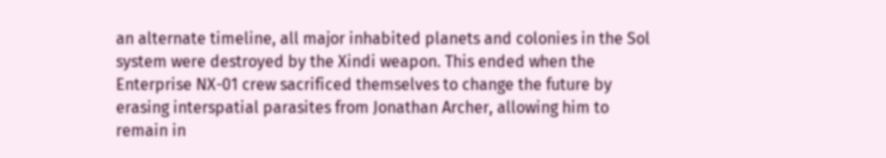an alternate timeline, all major inhabited planets and colonies in the Sol system were destroyed by the Xindi weapon. This ended when the Enterprise NX-01 crew sacrificed themselves to change the future by erasing interspatial parasites from Jonathan Archer, allowing him to remain in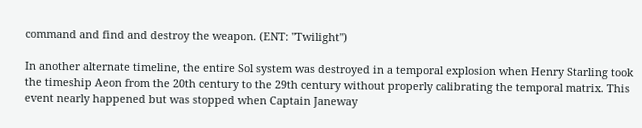command and find and destroy the weapon. (ENT: "Twilight")

In another alternate timeline, the entire Sol system was destroyed in a temporal explosion when Henry Starling took the timeship Aeon from the 20th century to the 29th century without properly calibrating the temporal matrix. This event nearly happened but was stopped when Captain Janeway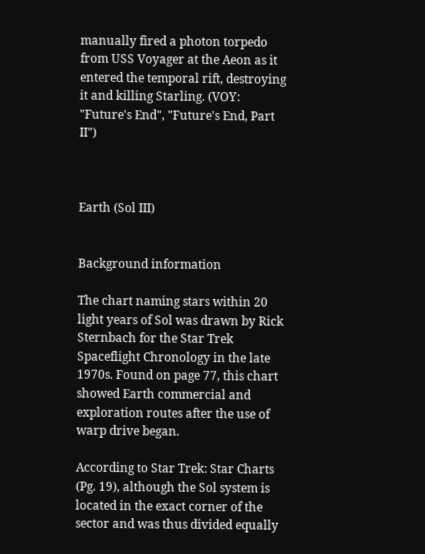manually fired a photon torpedo from USS Voyager at the Aeon as it entered the temporal rift, destroying it and killing Starling. (VOY: "Future's End", "Future's End, Part II")



Earth (Sol III)


Background information

The chart naming stars within 20 light years of Sol was drawn by Rick Sternbach for the Star Trek Spaceflight Chronology in the late 1970s. Found on page 77, this chart showed Earth commercial and exploration routes after the use of warp drive began.

According to Star Trek: Star Charts (Pg. 19), although the Sol system is located in the exact corner of the sector and was thus divided equally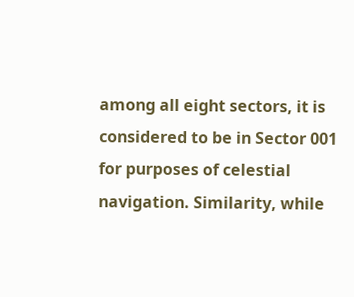among all eight sectors, it is considered to be in Sector 001 for purposes of celestial navigation. Similarity, while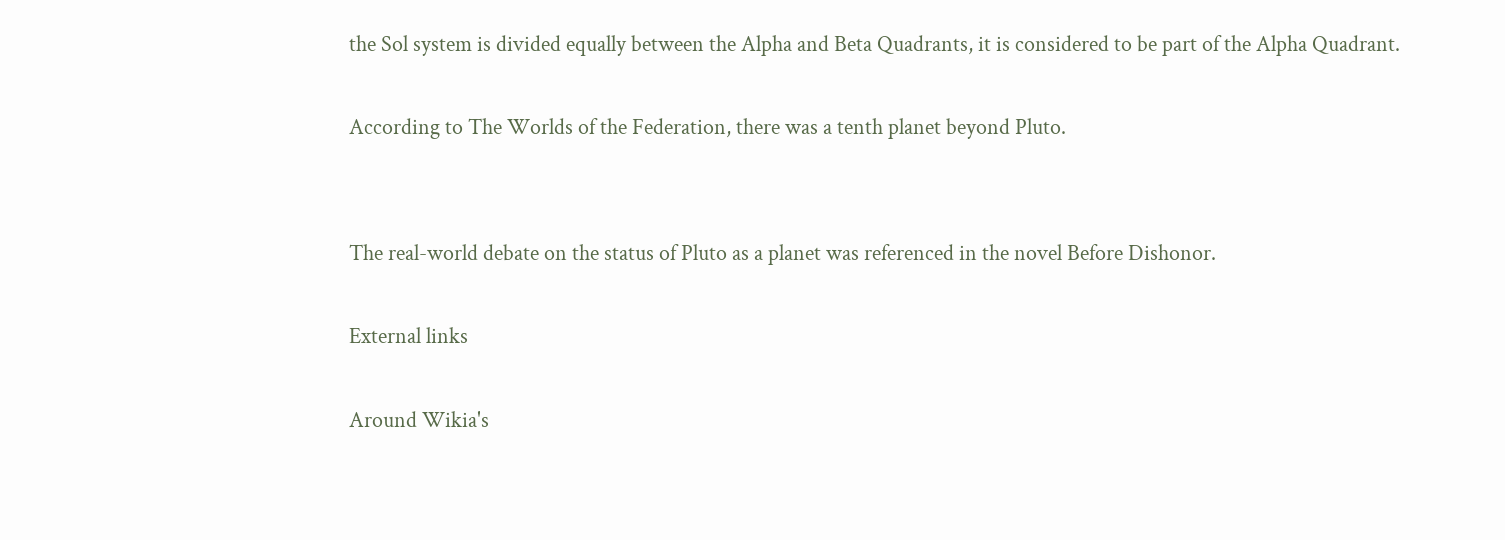the Sol system is divided equally between the Alpha and Beta Quadrants, it is considered to be part of the Alpha Quadrant.

According to The Worlds of the Federation, there was a tenth planet beyond Pluto.


The real-world debate on the status of Pluto as a planet was referenced in the novel Before Dishonor.

External links

Around Wikia's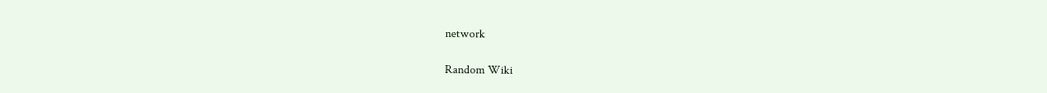network

Random Wiki